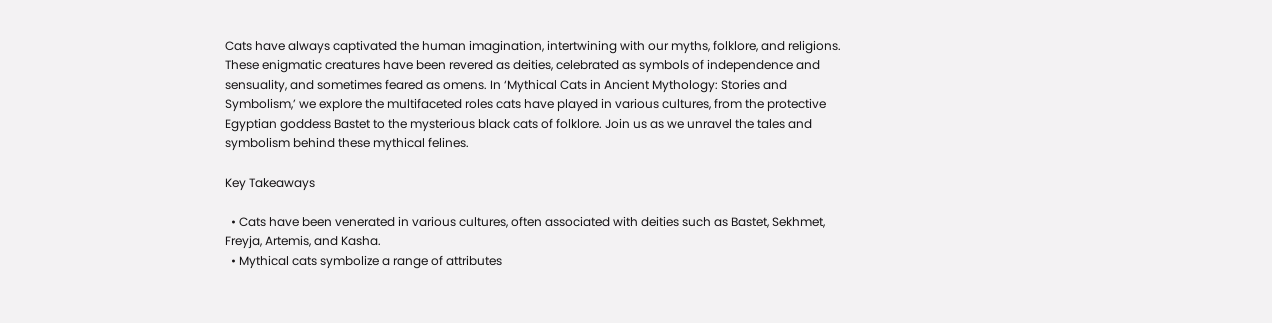Cats have always captivated the human imagination, intertwining with our myths, folklore, and religions. These enigmatic creatures have been revered as deities, celebrated as symbols of independence and sensuality, and sometimes feared as omens. In ‘Mythical Cats in Ancient Mythology: Stories and Symbolism,’ we explore the multifaceted roles cats have played in various cultures, from the protective Egyptian goddess Bastet to the mysterious black cats of folklore. Join us as we unravel the tales and symbolism behind these mythical felines.

Key Takeaways

  • Cats have been venerated in various cultures, often associated with deities such as Bastet, Sekhmet, Freyja, Artemis, and Kasha.
  • Mythical cats symbolize a range of attributes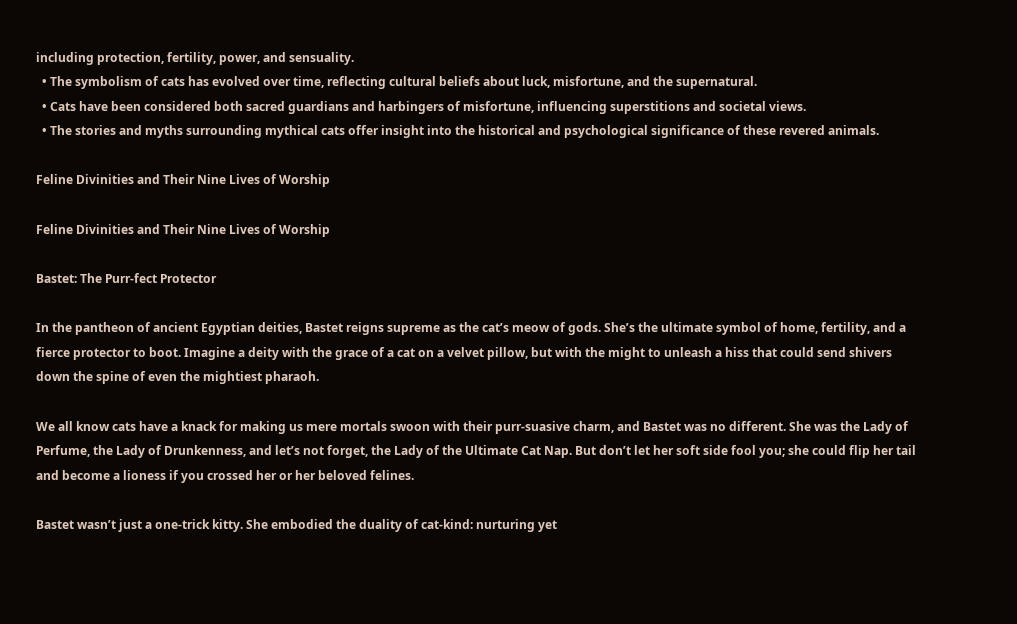including protection, fertility, power, and sensuality.
  • The symbolism of cats has evolved over time, reflecting cultural beliefs about luck, misfortune, and the supernatural.
  • Cats have been considered both sacred guardians and harbingers of misfortune, influencing superstitions and societal views.
  • The stories and myths surrounding mythical cats offer insight into the historical and psychological significance of these revered animals.

Feline Divinities and Their Nine Lives of Worship

Feline Divinities and Their Nine Lives of Worship

Bastet: The Purr-fect Protector

In the pantheon of ancient Egyptian deities, Bastet reigns supreme as the cat’s meow of gods. She’s the ultimate symbol of home, fertility, and a fierce protector to boot. Imagine a deity with the grace of a cat on a velvet pillow, but with the might to unleash a hiss that could send shivers down the spine of even the mightiest pharaoh.

We all know cats have a knack for making us mere mortals swoon with their purr-suasive charm, and Bastet was no different. She was the Lady of Perfume, the Lady of Drunkenness, and let’s not forget, the Lady of the Ultimate Cat Nap. But don’t let her soft side fool you; she could flip her tail and become a lioness if you crossed her or her beloved felines.

Bastet wasn’t just a one-trick kitty. She embodied the duality of cat-kind: nurturing yet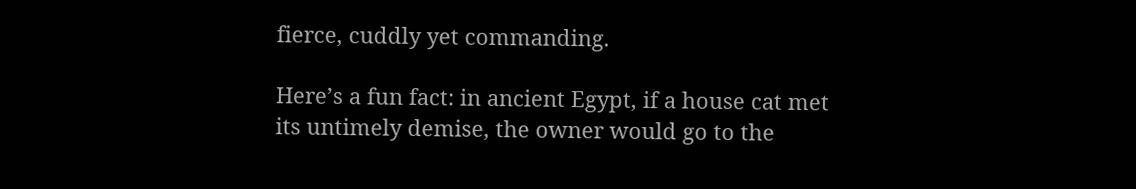fierce, cuddly yet commanding.

Here’s a fun fact: in ancient Egypt, if a house cat met its untimely demise, the owner would go to the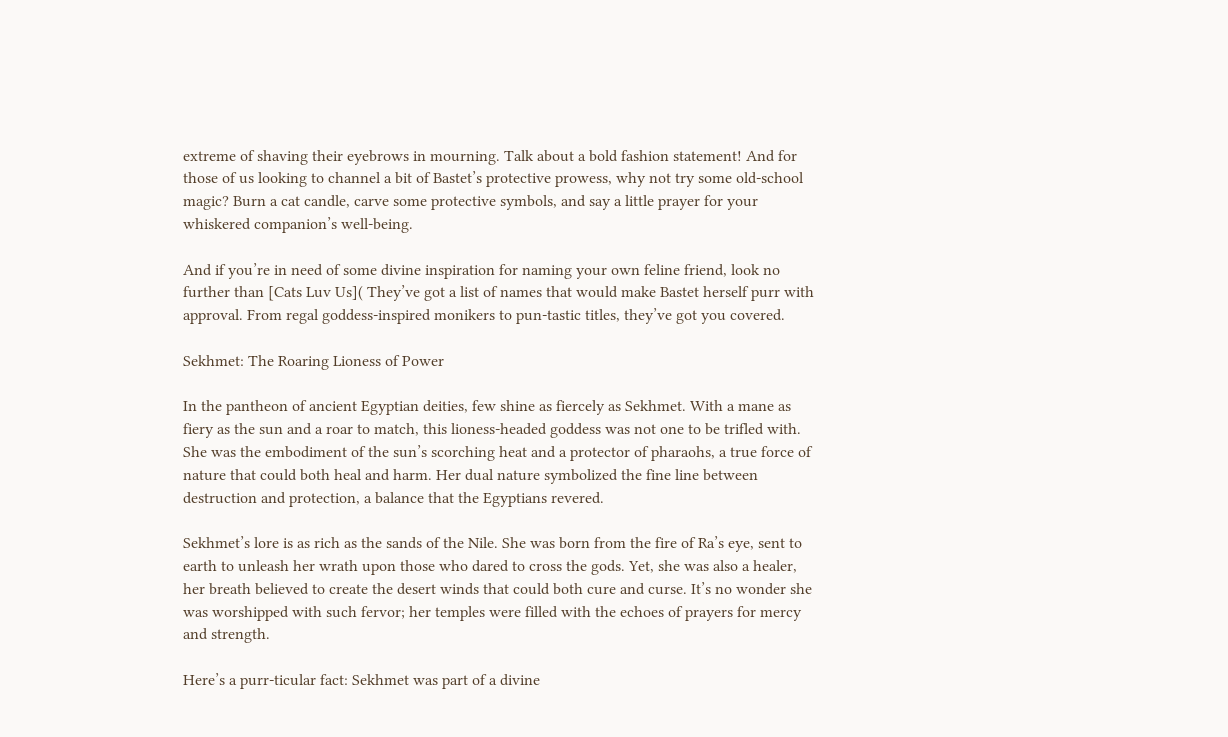extreme of shaving their eyebrows in mourning. Talk about a bold fashion statement! And for those of us looking to channel a bit of Bastet’s protective prowess, why not try some old-school magic? Burn a cat candle, carve some protective symbols, and say a little prayer for your whiskered companion’s well-being.

And if you’re in need of some divine inspiration for naming your own feline friend, look no further than [Cats Luv Us]( They’ve got a list of names that would make Bastet herself purr with approval. From regal goddess-inspired monikers to pun-tastic titles, they’ve got you covered.

Sekhmet: The Roaring Lioness of Power

In the pantheon of ancient Egyptian deities, few shine as fiercely as Sekhmet. With a mane as fiery as the sun and a roar to match, this lioness-headed goddess was not one to be trifled with. She was the embodiment of the sun’s scorching heat and a protector of pharaohs, a true force of nature that could both heal and harm. Her dual nature symbolized the fine line between destruction and protection, a balance that the Egyptians revered.

Sekhmet’s lore is as rich as the sands of the Nile. She was born from the fire of Ra’s eye, sent to earth to unleash her wrath upon those who dared to cross the gods. Yet, she was also a healer, her breath believed to create the desert winds that could both cure and curse. It’s no wonder she was worshipped with such fervor; her temples were filled with the echoes of prayers for mercy and strength.

Here’s a purr-ticular fact: Sekhmet was part of a divine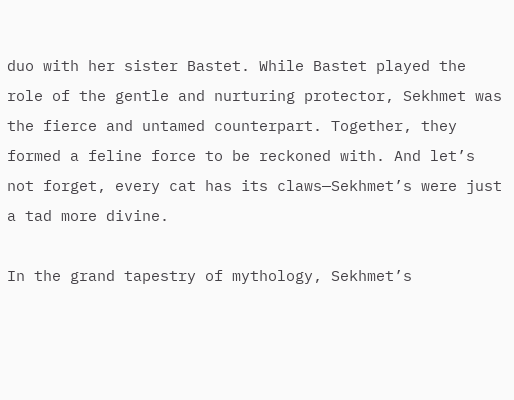duo with her sister Bastet. While Bastet played the role of the gentle and nurturing protector, Sekhmet was the fierce and untamed counterpart. Together, they formed a feline force to be reckoned with. And let’s not forget, every cat has its claws—Sekhmet’s were just a tad more divine.

In the grand tapestry of mythology, Sekhmet’s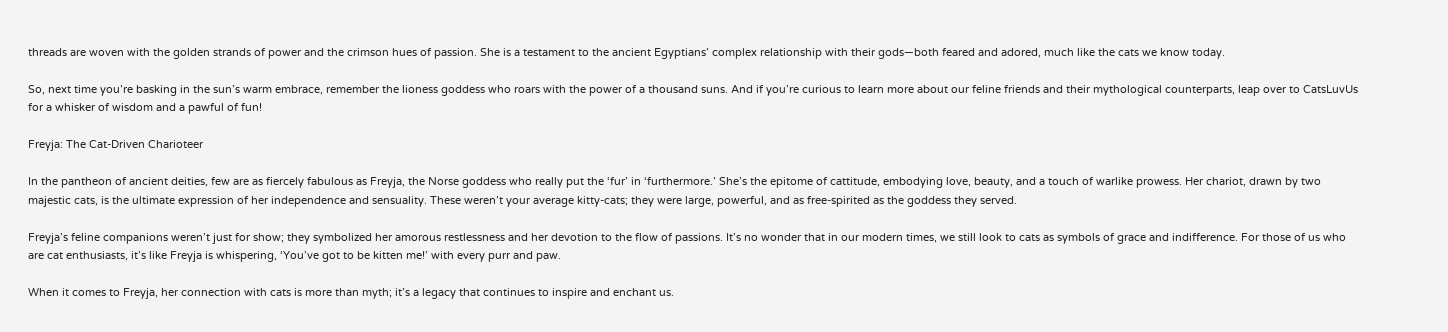threads are woven with the golden strands of power and the crimson hues of passion. She is a testament to the ancient Egyptians’ complex relationship with their gods—both feared and adored, much like the cats we know today.

So, next time you’re basking in the sun’s warm embrace, remember the lioness goddess who roars with the power of a thousand suns. And if you’re curious to learn more about our feline friends and their mythological counterparts, leap over to CatsLuvUs for a whisker of wisdom and a pawful of fun!

Freyja: The Cat-Driven Charioteer

In the pantheon of ancient deities, few are as fiercely fabulous as Freyja, the Norse goddess who really put the ‘fur’ in ‘furthermore.’ She’s the epitome of cattitude, embodying love, beauty, and a touch of warlike prowess. Her chariot, drawn by two majestic cats, is the ultimate expression of her independence and sensuality. These weren’t your average kitty-cats; they were large, powerful, and as free-spirited as the goddess they served.

Freyja’s feline companions weren’t just for show; they symbolized her amorous restlessness and her devotion to the flow of passions. It’s no wonder that in our modern times, we still look to cats as symbols of grace and indifference. For those of us who are cat enthusiasts, it’s like Freyja is whispering, ‘You’ve got to be kitten me!’ with every purr and paw.

When it comes to Freyja, her connection with cats is more than myth; it’s a legacy that continues to inspire and enchant us.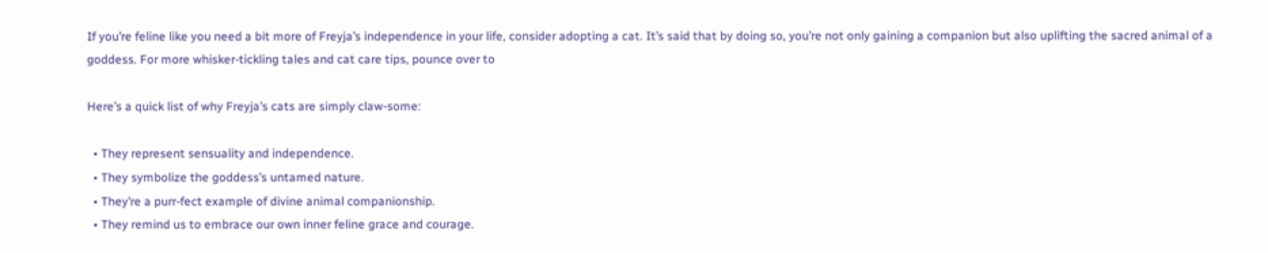If you’re feline like you need a bit more of Freyja’s independence in your life, consider adopting a cat. It’s said that by doing so, you’re not only gaining a companion but also uplifting the sacred animal of a goddess. For more whisker-tickling tales and cat care tips, pounce over to

Here’s a quick list of why Freyja’s cats are simply claw-some:

  • They represent sensuality and independence.
  • They symbolize the goddess’s untamed nature.
  • They’re a purr-fect example of divine animal companionship.
  • They remind us to embrace our own inner feline grace and courage.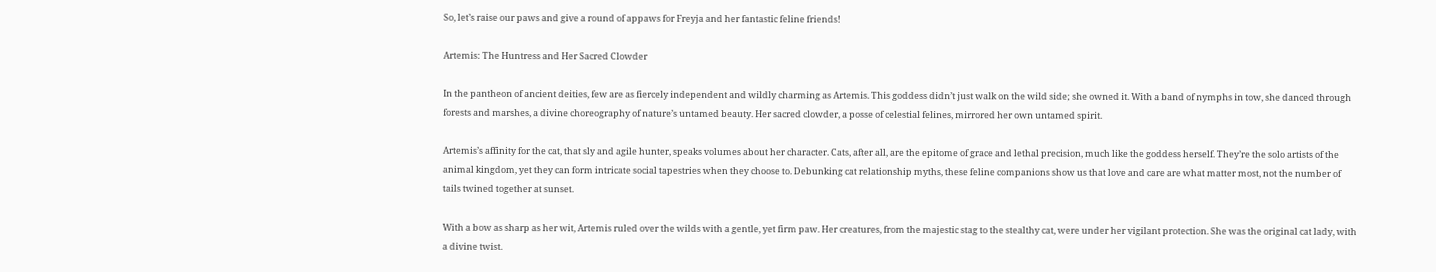So, let’s raise our paws and give a round of appaws for Freyja and her fantastic feline friends!

Artemis: The Huntress and Her Sacred Clowder

In the pantheon of ancient deities, few are as fiercely independent and wildly charming as Artemis. This goddess didn’t just walk on the wild side; she owned it. With a band of nymphs in tow, she danced through forests and marshes, a divine choreography of nature’s untamed beauty. Her sacred clowder, a posse of celestial felines, mirrored her own untamed spirit.

Artemis’s affinity for the cat, that sly and agile hunter, speaks volumes about her character. Cats, after all, are the epitome of grace and lethal precision, much like the goddess herself. They’re the solo artists of the animal kingdom, yet they can form intricate social tapestries when they choose to. Debunking cat relationship myths, these feline companions show us that love and care are what matter most, not the number of tails twined together at sunset.

With a bow as sharp as her wit, Artemis ruled over the wilds with a gentle, yet firm paw. Her creatures, from the majestic stag to the stealthy cat, were under her vigilant protection. She was the original cat lady, with a divine twist.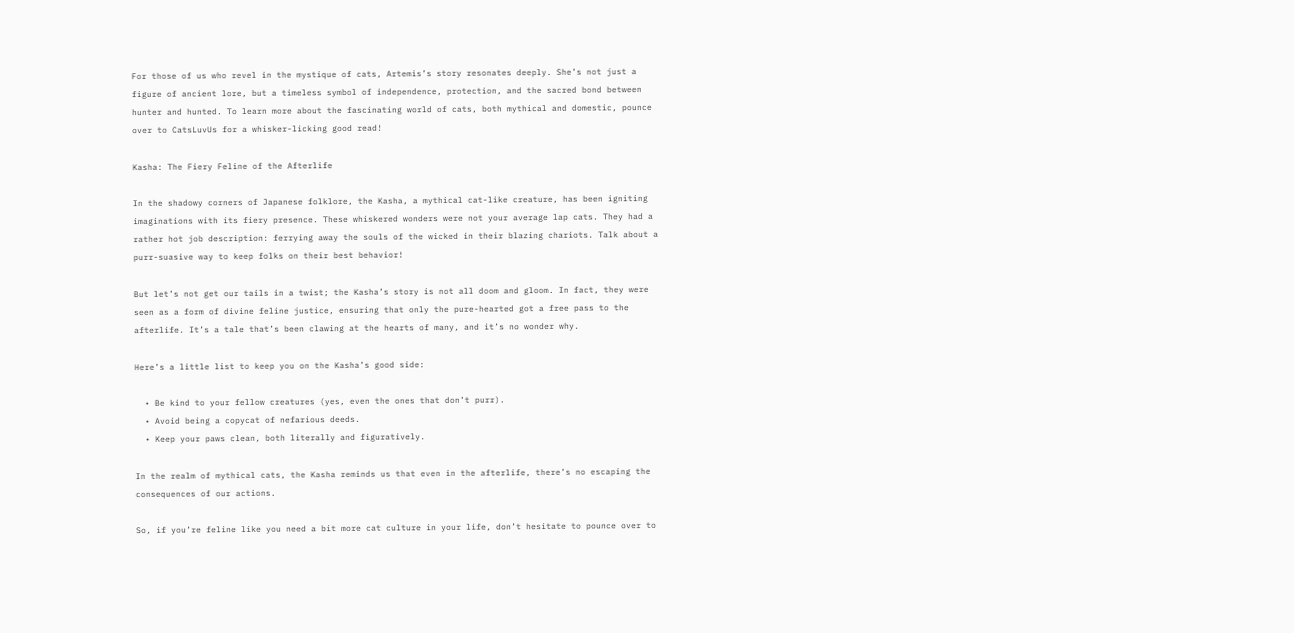For those of us who revel in the mystique of cats, Artemis’s story resonates deeply. She’s not just a figure of ancient lore, but a timeless symbol of independence, protection, and the sacred bond between hunter and hunted. To learn more about the fascinating world of cats, both mythical and domestic, pounce over to CatsLuvUs for a whisker-licking good read!

Kasha: The Fiery Feline of the Afterlife

In the shadowy corners of Japanese folklore, the Kasha, a mythical cat-like creature, has been igniting imaginations with its fiery presence. These whiskered wonders were not your average lap cats. They had a rather hot job description: ferrying away the souls of the wicked in their blazing chariots. Talk about a purr-suasive way to keep folks on their best behavior!

But let’s not get our tails in a twist; the Kasha’s story is not all doom and gloom. In fact, they were seen as a form of divine feline justice, ensuring that only the pure-hearted got a free pass to the afterlife. It’s a tale that’s been clawing at the hearts of many, and it’s no wonder why.

Here’s a little list to keep you on the Kasha’s good side:

  • Be kind to your fellow creatures (yes, even the ones that don’t purr).
  • Avoid being a copycat of nefarious deeds.
  • Keep your paws clean, both literally and figuratively.

In the realm of mythical cats, the Kasha reminds us that even in the afterlife, there’s no escaping the consequences of our actions.

So, if you’re feline like you need a bit more cat culture in your life, don’t hesitate to pounce over to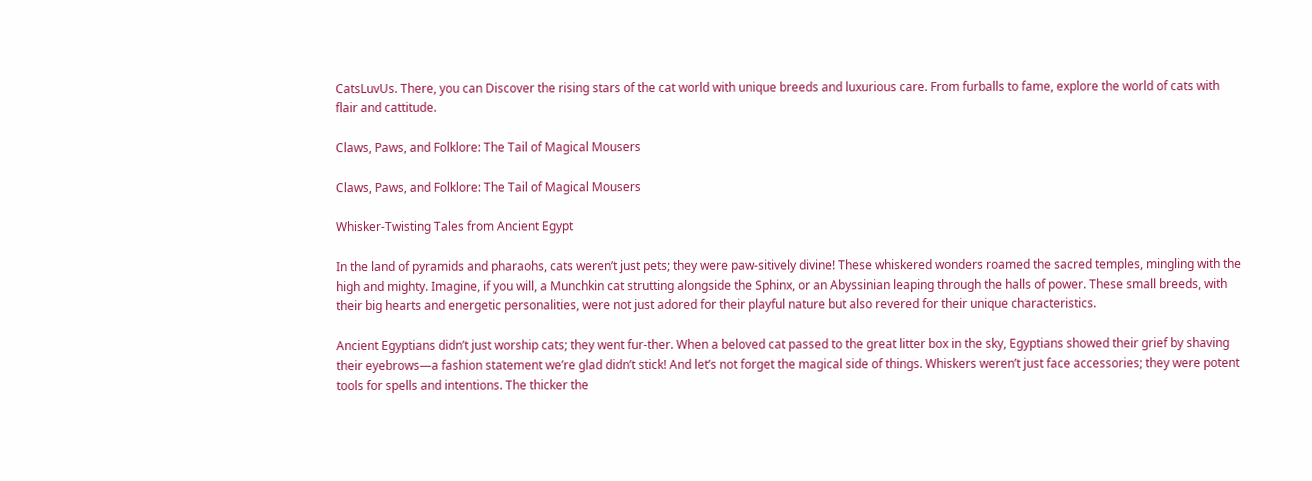CatsLuvUs. There, you can Discover the rising stars of the cat world with unique breeds and luxurious care. From furballs to fame, explore the world of cats with flair and cattitude.

Claws, Paws, and Folklore: The Tail of Magical Mousers

Claws, Paws, and Folklore: The Tail of Magical Mousers

Whisker-Twisting Tales from Ancient Egypt

In the land of pyramids and pharaohs, cats weren’t just pets; they were paw-sitively divine! These whiskered wonders roamed the sacred temples, mingling with the high and mighty. Imagine, if you will, a Munchkin cat strutting alongside the Sphinx, or an Abyssinian leaping through the halls of power. These small breeds, with their big hearts and energetic personalities, were not just adored for their playful nature but also revered for their unique characteristics.

Ancient Egyptians didn’t just worship cats; they went fur-ther. When a beloved cat passed to the great litter box in the sky, Egyptians showed their grief by shaving their eyebrows—a fashion statement we’re glad didn’t stick! And let’s not forget the magical side of things. Whiskers weren’t just face accessories; they were potent tools for spells and intentions. The thicker the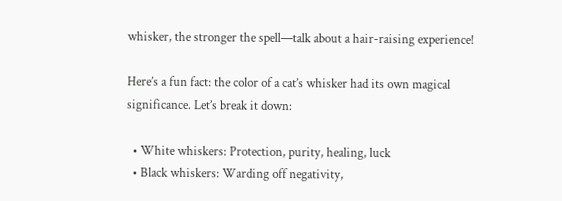whisker, the stronger the spell—talk about a hair-raising experience!

Here’s a fun fact: the color of a cat’s whisker had its own magical significance. Let’s break it down:

  • White whiskers: Protection, purity, healing, luck
  • Black whiskers: Warding off negativity,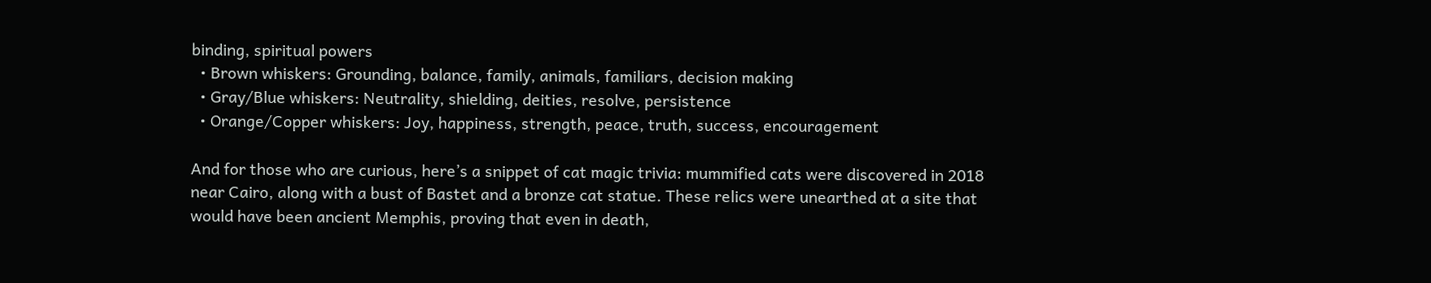binding, spiritual powers
  • Brown whiskers: Grounding, balance, family, animals, familiars, decision making
  • Gray/Blue whiskers: Neutrality, shielding, deities, resolve, persistence
  • Orange/Copper whiskers: Joy, happiness, strength, peace, truth, success, encouragement

And for those who are curious, here’s a snippet of cat magic trivia: mummified cats were discovered in 2018 near Cairo, along with a bust of Bastet and a bronze cat statue. These relics were unearthed at a site that would have been ancient Memphis, proving that even in death,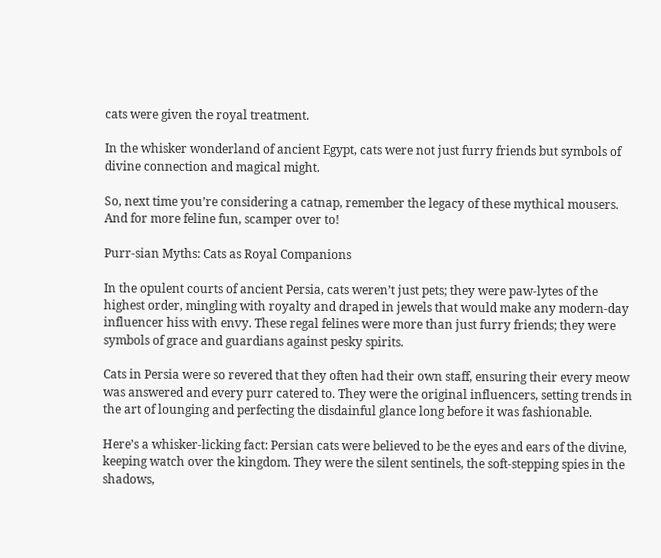cats were given the royal treatment.

In the whisker wonderland of ancient Egypt, cats were not just furry friends but symbols of divine connection and magical might.

So, next time you’re considering a catnap, remember the legacy of these mythical mousers. And for more feline fun, scamper over to!

Purr-sian Myths: Cats as Royal Companions

In the opulent courts of ancient Persia, cats weren’t just pets; they were paw-lytes of the highest order, mingling with royalty and draped in jewels that would make any modern-day influencer hiss with envy. These regal felines were more than just furry friends; they were symbols of grace and guardians against pesky spirits.

Cats in Persia were so revered that they often had their own staff, ensuring their every meow was answered and every purr catered to. They were the original influencers, setting trends in the art of lounging and perfecting the disdainful glance long before it was fashionable.

Here’s a whisker-licking fact: Persian cats were believed to be the eyes and ears of the divine, keeping watch over the kingdom. They were the silent sentinels, the soft-stepping spies in the shadows,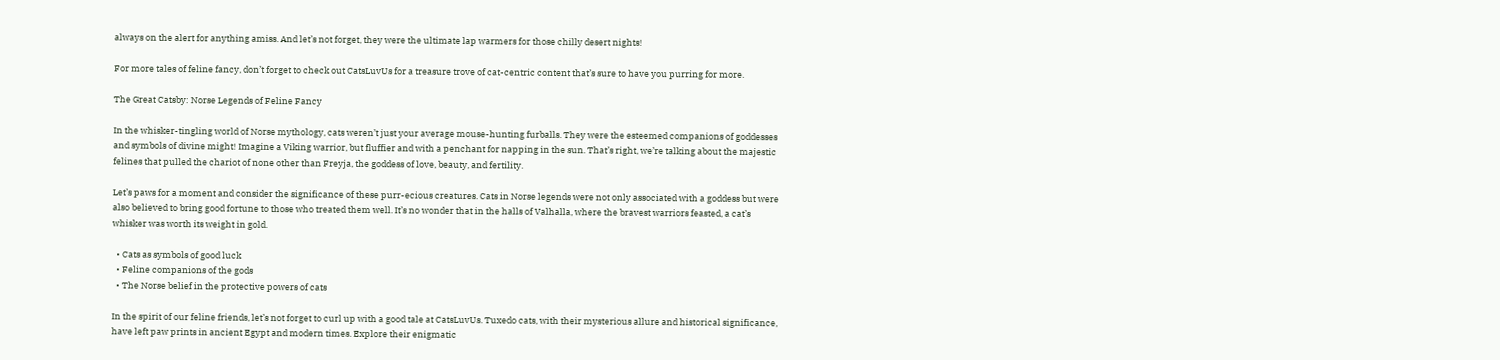always on the alert for anything amiss. And let’s not forget, they were the ultimate lap warmers for those chilly desert nights!

For more tales of feline fancy, don’t forget to check out CatsLuvUs for a treasure trove of cat-centric content that’s sure to have you purring for more.

The Great Catsby: Norse Legends of Feline Fancy

In the whisker-tingling world of Norse mythology, cats weren’t just your average mouse-hunting furballs. They were the esteemed companions of goddesses and symbols of divine might! Imagine a Viking warrior, but fluffier and with a penchant for napping in the sun. That’s right, we’re talking about the majestic felines that pulled the chariot of none other than Freyja, the goddess of love, beauty, and fertility.

Let’s paws for a moment and consider the significance of these purr-ecious creatures. Cats in Norse legends were not only associated with a goddess but were also believed to bring good fortune to those who treated them well. It’s no wonder that in the halls of Valhalla, where the bravest warriors feasted, a cat’s whisker was worth its weight in gold.

  • Cats as symbols of good luck
  • Feline companions of the gods
  • The Norse belief in the protective powers of cats

In the spirit of our feline friends, let’s not forget to curl up with a good tale at CatsLuvUs. Tuxedo cats, with their mysterious allure and historical significance, have left paw prints in ancient Egypt and modern times. Explore their enigmatic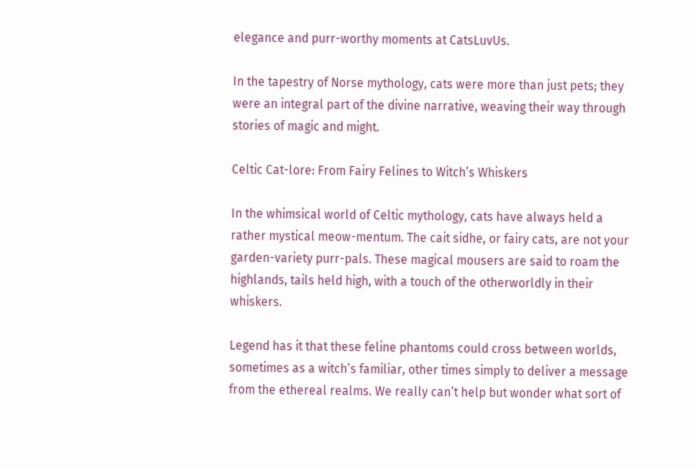elegance and purr-worthy moments at CatsLuvUs.

In the tapestry of Norse mythology, cats were more than just pets; they were an integral part of the divine narrative, weaving their way through stories of magic and might.

Celtic Cat-lore: From Fairy Felines to Witch’s Whiskers

In the whimsical world of Celtic mythology, cats have always held a rather mystical meow-mentum. The cait sidhe, or fairy cats, are not your garden-variety purr-pals. These magical mousers are said to roam the highlands, tails held high, with a touch of the otherworldly in their whiskers.

Legend has it that these feline phantoms could cross between worlds, sometimes as a witch’s familiar, other times simply to deliver a message from the ethereal realms. We really can’t help but wonder what sort of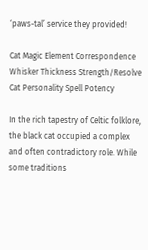‘paws-tal’ service they provided!

Cat Magic Element Correspondence
Whisker Thickness Strength/Resolve
Cat Personality Spell Potency

In the rich tapestry of Celtic folklore, the black cat occupied a complex and often contradictory role. While some traditions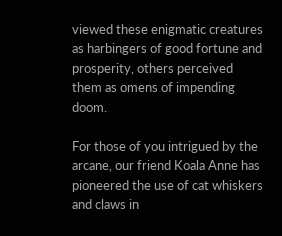viewed these enigmatic creatures as harbingers of good fortune and prosperity, others perceived them as omens of impending doom.

For those of you intrigued by the arcane, our friend Koala Anne has pioneered the use of cat whiskers and claws in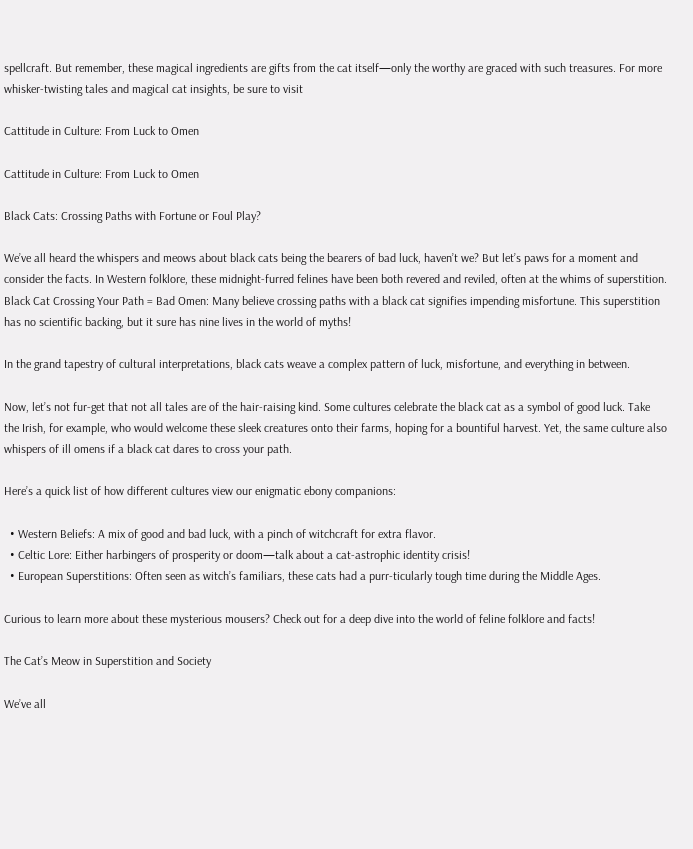spellcraft. But remember, these magical ingredients are gifts from the cat itself—only the worthy are graced with such treasures. For more whisker-twisting tales and magical cat insights, be sure to visit

Cattitude in Culture: From Luck to Omen

Cattitude in Culture: From Luck to Omen

Black Cats: Crossing Paths with Fortune or Foul Play?

We’ve all heard the whispers and meows about black cats being the bearers of bad luck, haven’t we? But let’s paws for a moment and consider the facts. In Western folklore, these midnight-furred felines have been both revered and reviled, often at the whims of superstition. Black Cat Crossing Your Path = Bad Omen: Many believe crossing paths with a black cat signifies impending misfortune. This superstition has no scientific backing, but it sure has nine lives in the world of myths!

In the grand tapestry of cultural interpretations, black cats weave a complex pattern of luck, misfortune, and everything in between.

Now, let’s not fur-get that not all tales are of the hair-raising kind. Some cultures celebrate the black cat as a symbol of good luck. Take the Irish, for example, who would welcome these sleek creatures onto their farms, hoping for a bountiful harvest. Yet, the same culture also whispers of ill omens if a black cat dares to cross your path.

Here’s a quick list of how different cultures view our enigmatic ebony companions:

  • Western Beliefs: A mix of good and bad luck, with a pinch of witchcraft for extra flavor.
  • Celtic Lore: Either harbingers of prosperity or doom—talk about a cat-astrophic identity crisis!
  • European Superstitions: Often seen as witch’s familiars, these cats had a purr-ticularly tough time during the Middle Ages.

Curious to learn more about these mysterious mousers? Check out for a deep dive into the world of feline folklore and facts!

The Cat’s Meow in Superstition and Society

We’ve all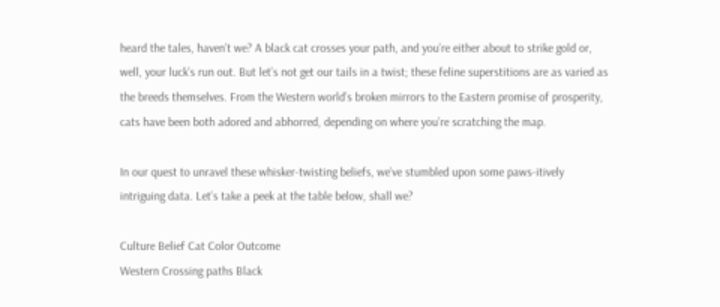heard the tales, haven’t we? A black cat crosses your path, and you’re either about to strike gold or, well, your luck’s run out. But let’s not get our tails in a twist; these feline superstitions are as varied as the breeds themselves. From the Western world’s broken mirrors to the Eastern promise of prosperity, cats have been both adored and abhorred, depending on where you’re scratching the map.

In our quest to unravel these whisker-twisting beliefs, we’ve stumbled upon some paws-itively intriguing data. Let’s take a peek at the table below, shall we?

Culture Belief Cat Color Outcome
Western Crossing paths Black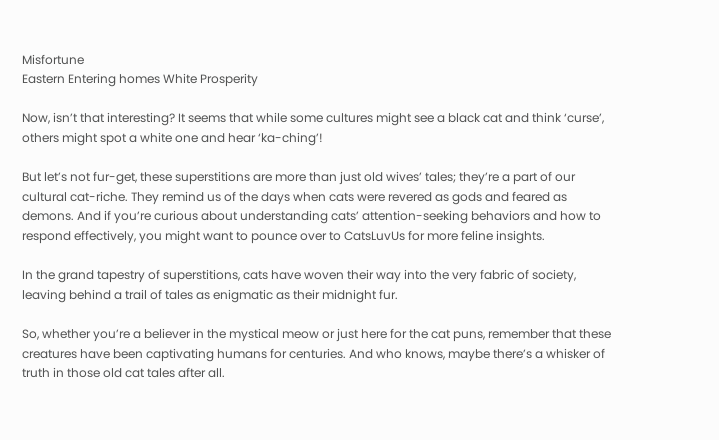Misfortune
Eastern Entering homes White Prosperity

Now, isn’t that interesting? It seems that while some cultures might see a black cat and think ‘curse’, others might spot a white one and hear ‘ka-ching’!

But let’s not fur-get, these superstitions are more than just old wives’ tales; they’re a part of our cultural cat-riche. They remind us of the days when cats were revered as gods and feared as demons. And if you’re curious about understanding cats’ attention-seeking behaviors and how to respond effectively, you might want to pounce over to CatsLuvUs for more feline insights.

In the grand tapestry of superstitions, cats have woven their way into the very fabric of society, leaving behind a trail of tales as enigmatic as their midnight fur.

So, whether you’re a believer in the mystical meow or just here for the cat puns, remember that these creatures have been captivating humans for centuries. And who knows, maybe there’s a whisker of truth in those old cat tales after all.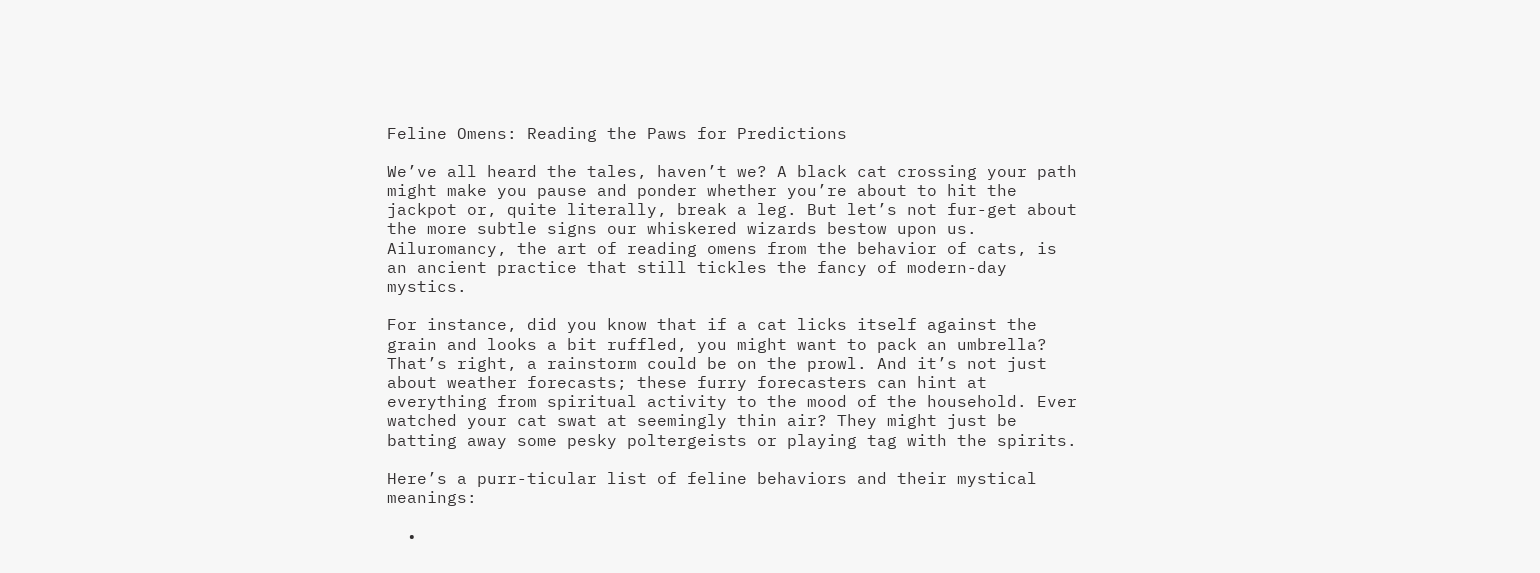Feline Omens: Reading the Paws for Predictions

We’ve all heard the tales, haven’t we? A black cat crossing your path might make you pause and ponder whether you’re about to hit the jackpot or, quite literally, break a leg. But let’s not fur-get about the more subtle signs our whiskered wizards bestow upon us. Ailuromancy, the art of reading omens from the behavior of cats, is an ancient practice that still tickles the fancy of modern-day mystics.

For instance, did you know that if a cat licks itself against the grain and looks a bit ruffled, you might want to pack an umbrella? That’s right, a rainstorm could be on the prowl. And it’s not just about weather forecasts; these furry forecasters can hint at everything from spiritual activity to the mood of the household. Ever watched your cat swat at seemingly thin air? They might just be batting away some pesky poltergeists or playing tag with the spirits.

Here’s a purr-ticular list of feline behaviors and their mystical meanings:

  •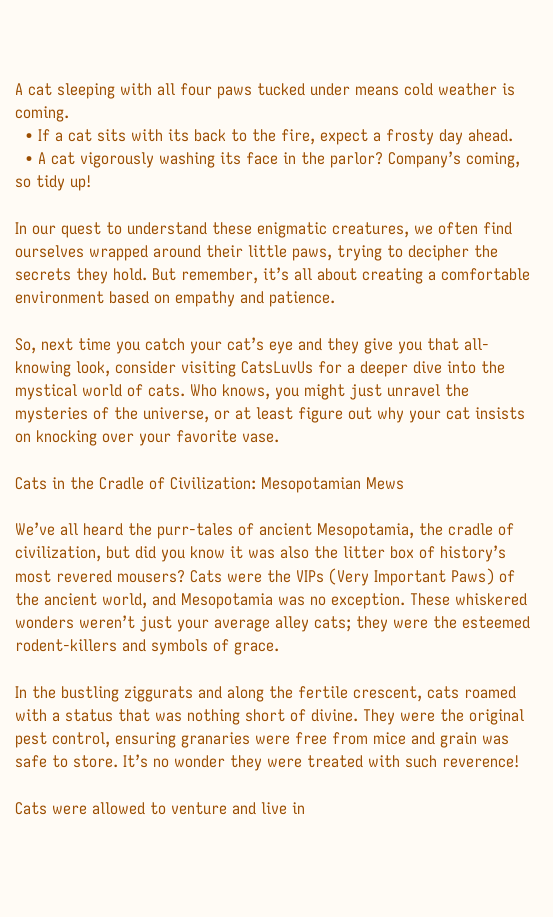A cat sleeping with all four paws tucked under means cold weather is coming.
  • If a cat sits with its back to the fire, expect a frosty day ahead.
  • A cat vigorously washing its face in the parlor? Company’s coming, so tidy up!

In our quest to understand these enigmatic creatures, we often find ourselves wrapped around their little paws, trying to decipher the secrets they hold. But remember, it’s all about creating a comfortable environment based on empathy and patience.

So, next time you catch your cat’s eye and they give you that all-knowing look, consider visiting CatsLuvUs for a deeper dive into the mystical world of cats. Who knows, you might just unravel the mysteries of the universe, or at least figure out why your cat insists on knocking over your favorite vase.

Cats in the Cradle of Civilization: Mesopotamian Mews

We’ve all heard the purr-tales of ancient Mesopotamia, the cradle of civilization, but did you know it was also the litter box of history’s most revered mousers? Cats were the VIPs (Very Important Paws) of the ancient world, and Mesopotamia was no exception. These whiskered wonders weren’t just your average alley cats; they were the esteemed rodent-killers and symbols of grace.

In the bustling ziggurats and along the fertile crescent, cats roamed with a status that was nothing short of divine. They were the original pest control, ensuring granaries were free from mice and grain was safe to store. It’s no wonder they were treated with such reverence!

Cats were allowed to venture and live in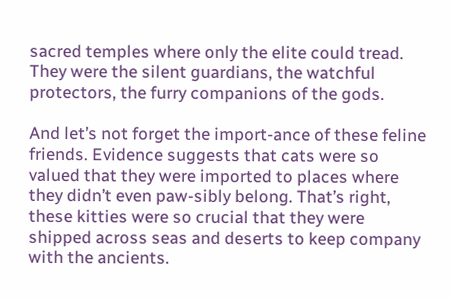sacred temples where only the elite could tread. They were the silent guardians, the watchful protectors, the furry companions of the gods.

And let’s not forget the import-ance of these feline friends. Evidence suggests that cats were so valued that they were imported to places where they didn’t even paw-sibly belong. That’s right, these kitties were so crucial that they were shipped across seas and deserts to keep company with the ancients.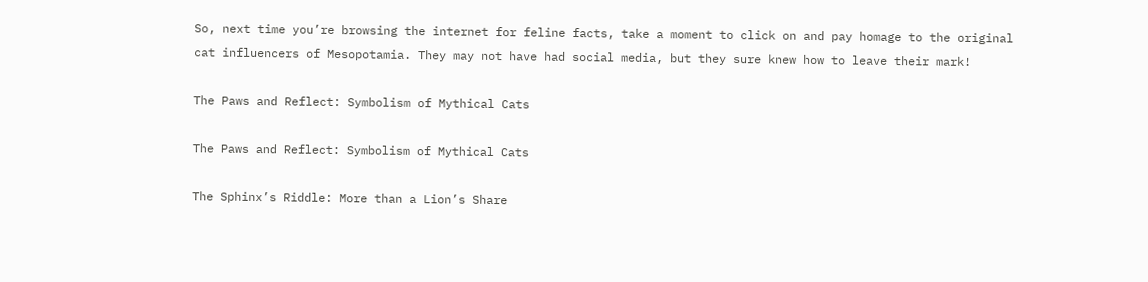So, next time you’re browsing the internet for feline facts, take a moment to click on and pay homage to the original cat influencers of Mesopotamia. They may not have had social media, but they sure knew how to leave their mark!

The Paws and Reflect: Symbolism of Mythical Cats

The Paws and Reflect: Symbolism of Mythical Cats

The Sphinx’s Riddle: More than a Lion’s Share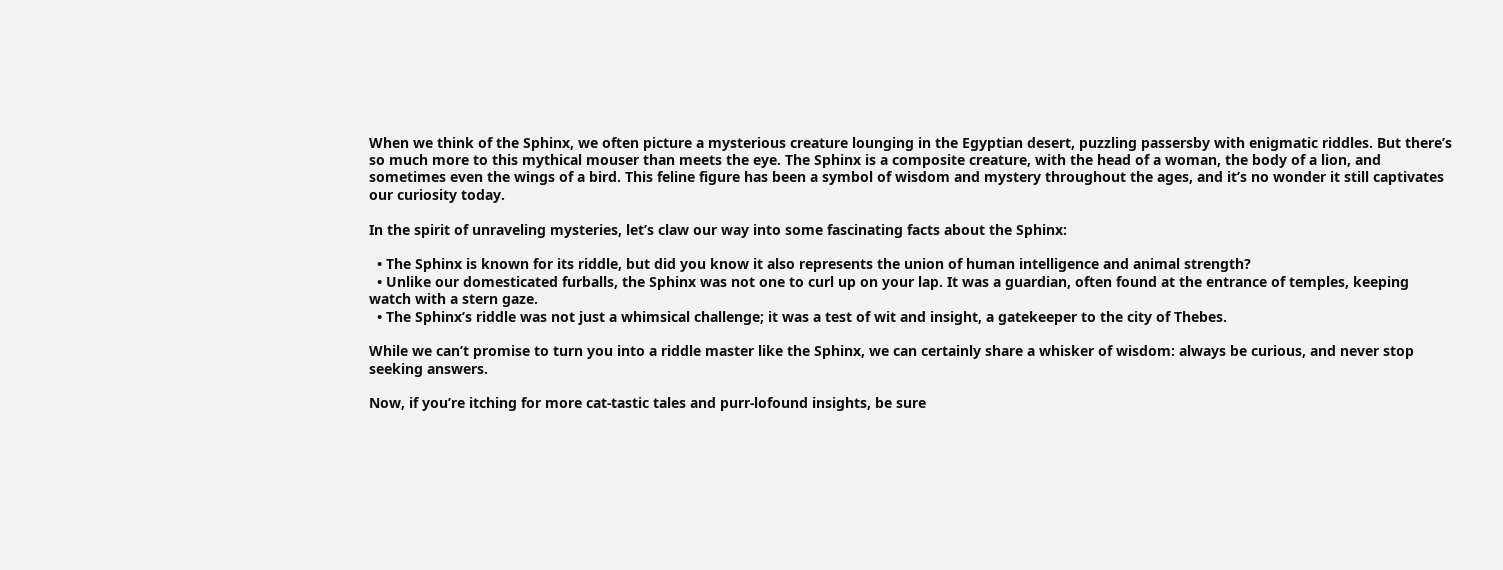When we think of the Sphinx, we often picture a mysterious creature lounging in the Egyptian desert, puzzling passersby with enigmatic riddles. But there’s so much more to this mythical mouser than meets the eye. The Sphinx is a composite creature, with the head of a woman, the body of a lion, and sometimes even the wings of a bird. This feline figure has been a symbol of wisdom and mystery throughout the ages, and it’s no wonder it still captivates our curiosity today.

In the spirit of unraveling mysteries, let’s claw our way into some fascinating facts about the Sphinx:

  • The Sphinx is known for its riddle, but did you know it also represents the union of human intelligence and animal strength?
  • Unlike our domesticated furballs, the Sphinx was not one to curl up on your lap. It was a guardian, often found at the entrance of temples, keeping watch with a stern gaze.
  • The Sphinx’s riddle was not just a whimsical challenge; it was a test of wit and insight, a gatekeeper to the city of Thebes.

While we can’t promise to turn you into a riddle master like the Sphinx, we can certainly share a whisker of wisdom: always be curious, and never stop seeking answers.

Now, if you’re itching for more cat-tastic tales and purr-lofound insights, be sure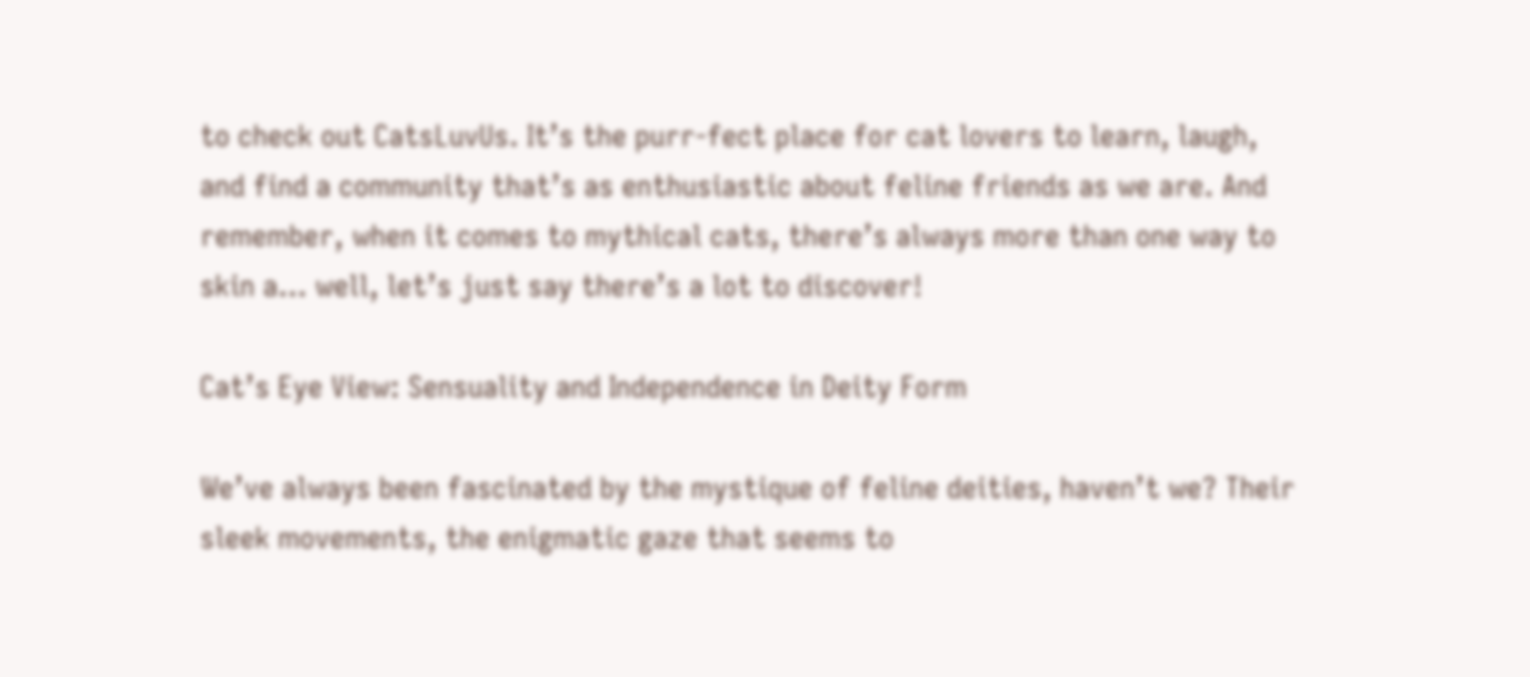to check out CatsLuvUs. It’s the purr-fect place for cat lovers to learn, laugh, and find a community that’s as enthusiastic about feline friends as we are. And remember, when it comes to mythical cats, there’s always more than one way to skin a… well, let’s just say there’s a lot to discover!

Cat’s Eye View: Sensuality and Independence in Deity Form

We’ve always been fascinated by the mystique of feline deities, haven’t we? Their sleek movements, the enigmatic gaze that seems to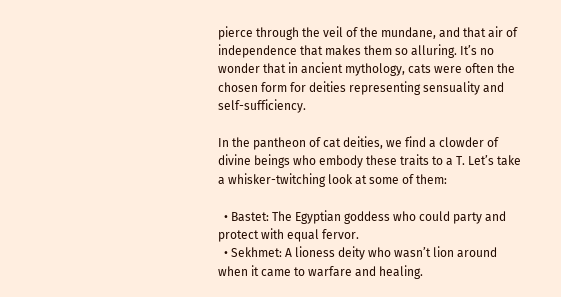pierce through the veil of the mundane, and that air of independence that makes them so alluring. It’s no wonder that in ancient mythology, cats were often the chosen form for deities representing sensuality and self-sufficiency.

In the pantheon of cat deities, we find a clowder of divine beings who embody these traits to a T. Let’s take a whisker-twitching look at some of them:

  • Bastet: The Egyptian goddess who could party and protect with equal fervor.
  • Sekhmet: A lioness deity who wasn’t lion around when it came to warfare and healing.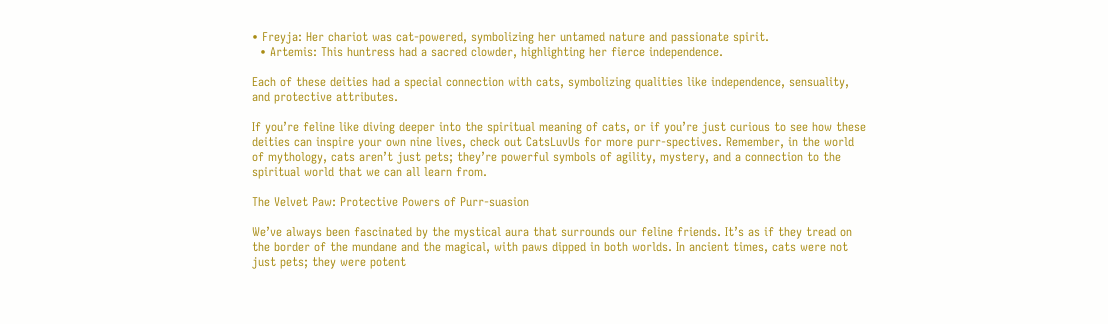• Freyja: Her chariot was cat-powered, symbolizing her untamed nature and passionate spirit.
  • Artemis: This huntress had a sacred clowder, highlighting her fierce independence.

Each of these deities had a special connection with cats, symbolizing qualities like independence, sensuality, and protective attributes.

If you’re feline like diving deeper into the spiritual meaning of cats, or if you’re just curious to see how these deities can inspire your own nine lives, check out CatsLuvUs for more purr-spectives. Remember, in the world of mythology, cats aren’t just pets; they’re powerful symbols of agility, mystery, and a connection to the spiritual world that we can all learn from.

The Velvet Paw: Protective Powers of Purr-suasion

We’ve always been fascinated by the mystical aura that surrounds our feline friends. It’s as if they tread on the border of the mundane and the magical, with paws dipped in both worlds. In ancient times, cats were not just pets; they were potent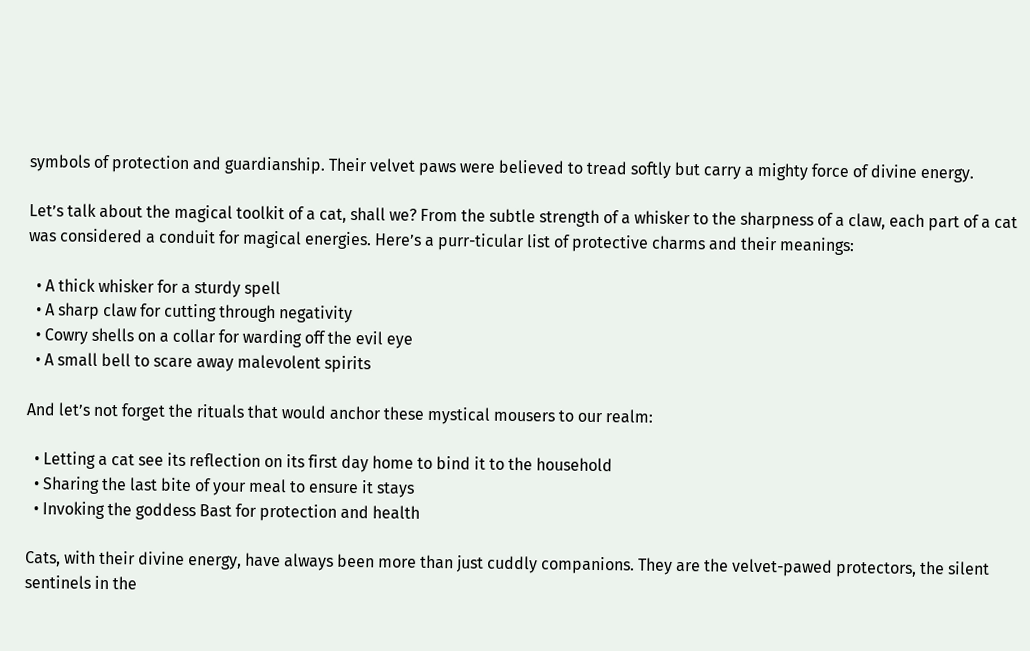symbols of protection and guardianship. Their velvet paws were believed to tread softly but carry a mighty force of divine energy.

Let’s talk about the magical toolkit of a cat, shall we? From the subtle strength of a whisker to the sharpness of a claw, each part of a cat was considered a conduit for magical energies. Here’s a purr-ticular list of protective charms and their meanings:

  • A thick whisker for a sturdy spell
  • A sharp claw for cutting through negativity
  • Cowry shells on a collar for warding off the evil eye
  • A small bell to scare away malevolent spirits

And let’s not forget the rituals that would anchor these mystical mousers to our realm:

  • Letting a cat see its reflection on its first day home to bind it to the household
  • Sharing the last bite of your meal to ensure it stays
  • Invoking the goddess Bast for protection and health

Cats, with their divine energy, have always been more than just cuddly companions. They are the velvet-pawed protectors, the silent sentinels in the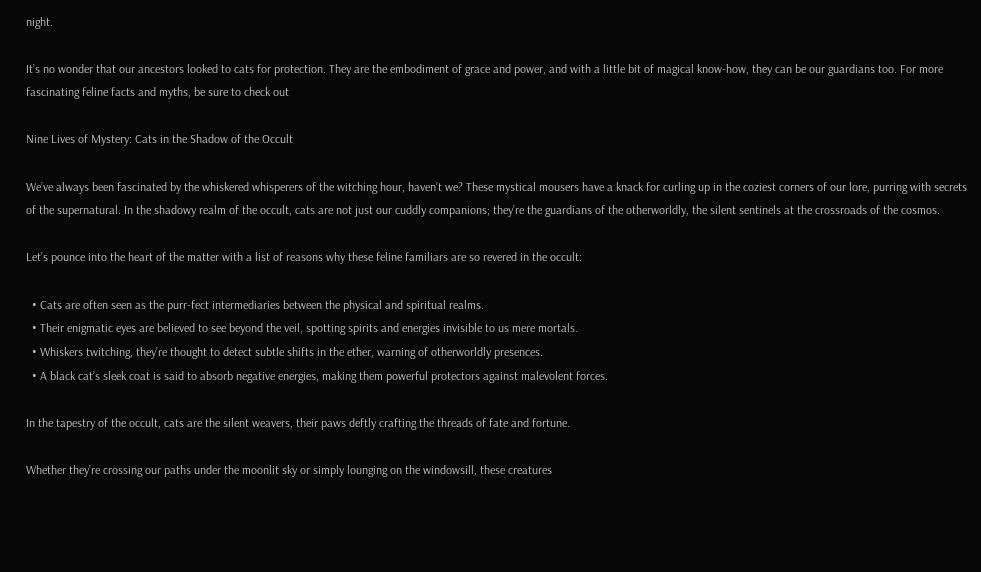night.

It’s no wonder that our ancestors looked to cats for protection. They are the embodiment of grace and power, and with a little bit of magical know-how, they can be our guardians too. For more fascinating feline facts and myths, be sure to check out

Nine Lives of Mystery: Cats in the Shadow of the Occult

We’ve always been fascinated by the whiskered whisperers of the witching hour, haven’t we? These mystical mousers have a knack for curling up in the coziest corners of our lore, purring with secrets of the supernatural. In the shadowy realm of the occult, cats are not just our cuddly companions; they’re the guardians of the otherworldly, the silent sentinels at the crossroads of the cosmos.

Let’s pounce into the heart of the matter with a list of reasons why these feline familiars are so revered in the occult:

  • Cats are often seen as the purr-fect intermediaries between the physical and spiritual realms.
  • Their enigmatic eyes are believed to see beyond the veil, spotting spirits and energies invisible to us mere mortals.
  • Whiskers twitching, they’re thought to detect subtle shifts in the ether, warning of otherworldly presences.
  • A black cat’s sleek coat is said to absorb negative energies, making them powerful protectors against malevolent forces.

In the tapestry of the occult, cats are the silent weavers, their paws deftly crafting the threads of fate and fortune.

Whether they’re crossing our paths under the moonlit sky or simply lounging on the windowsill, these creatures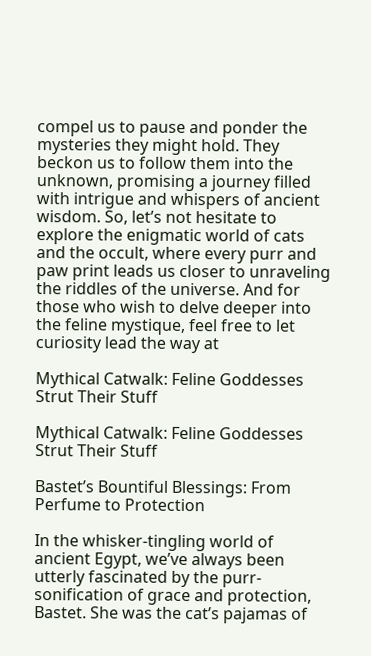compel us to pause and ponder the mysteries they might hold. They beckon us to follow them into the unknown, promising a journey filled with intrigue and whispers of ancient wisdom. So, let’s not hesitate to explore the enigmatic world of cats and the occult, where every purr and paw print leads us closer to unraveling the riddles of the universe. And for those who wish to delve deeper into the feline mystique, feel free to let curiosity lead the way at

Mythical Catwalk: Feline Goddesses Strut Their Stuff

Mythical Catwalk: Feline Goddesses Strut Their Stuff

Bastet’s Bountiful Blessings: From Perfume to Protection

In the whisker-tingling world of ancient Egypt, we’ve always been utterly fascinated by the purr-sonification of grace and protection, Bastet. She was the cat’s pajamas of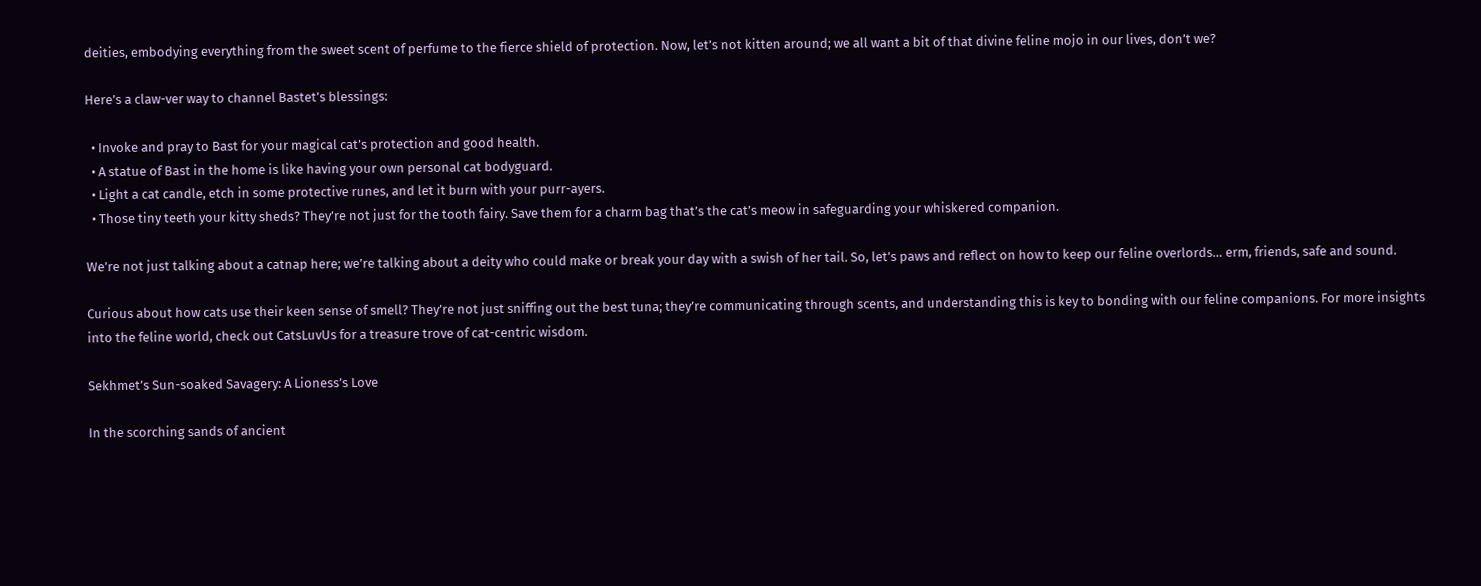deities, embodying everything from the sweet scent of perfume to the fierce shield of protection. Now, let’s not kitten around; we all want a bit of that divine feline mojo in our lives, don’t we?

Here’s a claw-ver way to channel Bastet’s blessings:

  • Invoke and pray to Bast for your magical cat’s protection and good health.
  • A statue of Bast in the home is like having your own personal cat bodyguard.
  • Light a cat candle, etch in some protective runes, and let it burn with your purr-ayers.
  • Those tiny teeth your kitty sheds? They’re not just for the tooth fairy. Save them for a charm bag that’s the cat’s meow in safeguarding your whiskered companion.

We’re not just talking about a catnap here; we’re talking about a deity who could make or break your day with a swish of her tail. So, let’s paws and reflect on how to keep our feline overlords… erm, friends, safe and sound.

Curious about how cats use their keen sense of smell? They’re not just sniffing out the best tuna; they’re communicating through scents, and understanding this is key to bonding with our feline companions. For more insights into the feline world, check out CatsLuvUs for a treasure trove of cat-centric wisdom.

Sekhmet’s Sun-soaked Savagery: A Lioness’s Love

In the scorching sands of ancient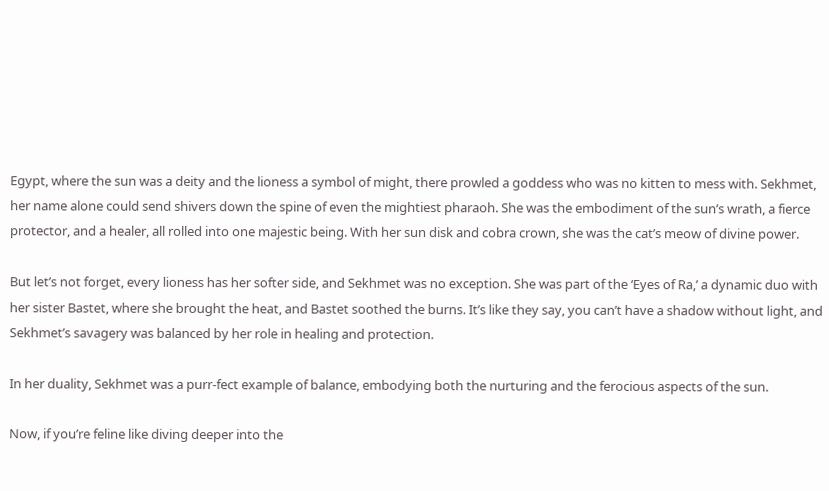Egypt, where the sun was a deity and the lioness a symbol of might, there prowled a goddess who was no kitten to mess with. Sekhmet, her name alone could send shivers down the spine of even the mightiest pharaoh. She was the embodiment of the sun’s wrath, a fierce protector, and a healer, all rolled into one majestic being. With her sun disk and cobra crown, she was the cat’s meow of divine power.

But let’s not forget, every lioness has her softer side, and Sekhmet was no exception. She was part of the ‘Eyes of Ra,’ a dynamic duo with her sister Bastet, where she brought the heat, and Bastet soothed the burns. It’s like they say, you can’t have a shadow without light, and Sekhmet’s savagery was balanced by her role in healing and protection.

In her duality, Sekhmet was a purr-fect example of balance, embodying both the nurturing and the ferocious aspects of the sun.

Now, if you’re feline like diving deeper into the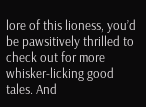lore of this lioness, you’d be pawsitively thrilled to check out for more whisker-licking good tales. And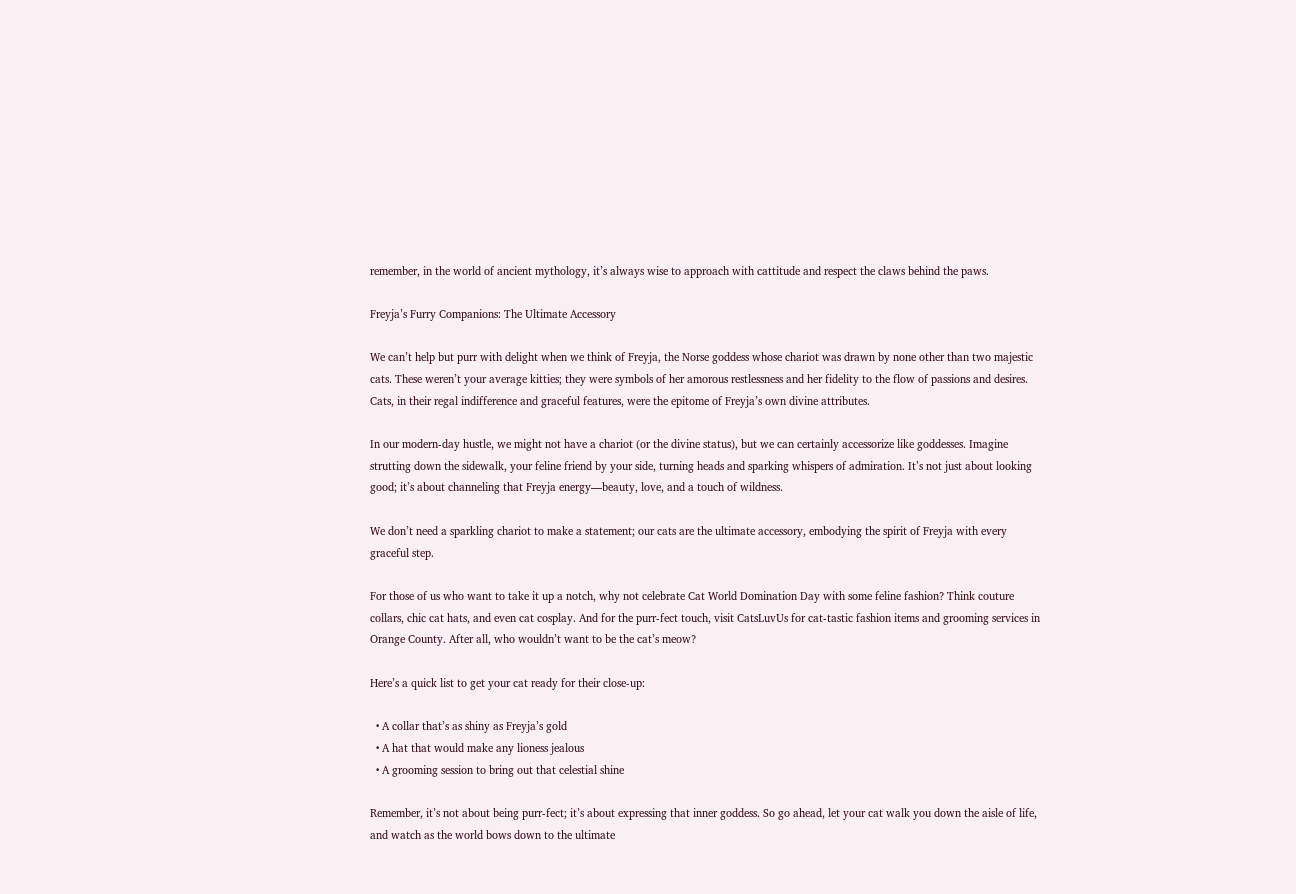remember, in the world of ancient mythology, it’s always wise to approach with cattitude and respect the claws behind the paws.

Freyja’s Furry Companions: The Ultimate Accessory

We can’t help but purr with delight when we think of Freyja, the Norse goddess whose chariot was drawn by none other than two majestic cats. These weren’t your average kitties; they were symbols of her amorous restlessness and her fidelity to the flow of passions and desires. Cats, in their regal indifference and graceful features, were the epitome of Freyja’s own divine attributes.

In our modern-day hustle, we might not have a chariot (or the divine status), but we can certainly accessorize like goddesses. Imagine strutting down the sidewalk, your feline friend by your side, turning heads and sparking whispers of admiration. It’s not just about looking good; it’s about channeling that Freyja energy—beauty, love, and a touch of wildness.

We don’t need a sparkling chariot to make a statement; our cats are the ultimate accessory, embodying the spirit of Freyja with every graceful step.

For those of us who want to take it up a notch, why not celebrate Cat World Domination Day with some feline fashion? Think couture collars, chic cat hats, and even cat cosplay. And for the purr-fect touch, visit CatsLuvUs for cat-tastic fashion items and grooming services in Orange County. After all, who wouldn’t want to be the cat’s meow?

Here’s a quick list to get your cat ready for their close-up:

  • A collar that’s as shiny as Freyja’s gold
  • A hat that would make any lioness jealous
  • A grooming session to bring out that celestial shine

Remember, it’s not about being purr-fect; it’s about expressing that inner goddess. So go ahead, let your cat walk you down the aisle of life, and watch as the world bows down to the ultimate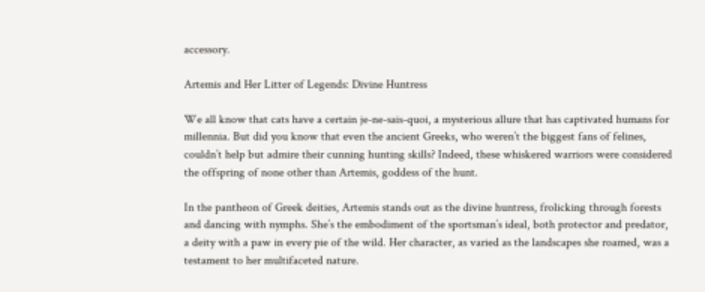accessory.

Artemis and Her Litter of Legends: Divine Huntress

We all know that cats have a certain je-ne-sais-quoi, a mysterious allure that has captivated humans for millennia. But did you know that even the ancient Greeks, who weren’t the biggest fans of felines, couldn’t help but admire their cunning hunting skills? Indeed, these whiskered warriors were considered the offspring of none other than Artemis, goddess of the hunt.

In the pantheon of Greek deities, Artemis stands out as the divine huntress, frolicking through forests and dancing with nymphs. She’s the embodiment of the sportsman’s ideal, both protector and predator, a deity with a paw in every pie of the wild. Her character, as varied as the landscapes she roamed, was a testament to her multifaceted nature.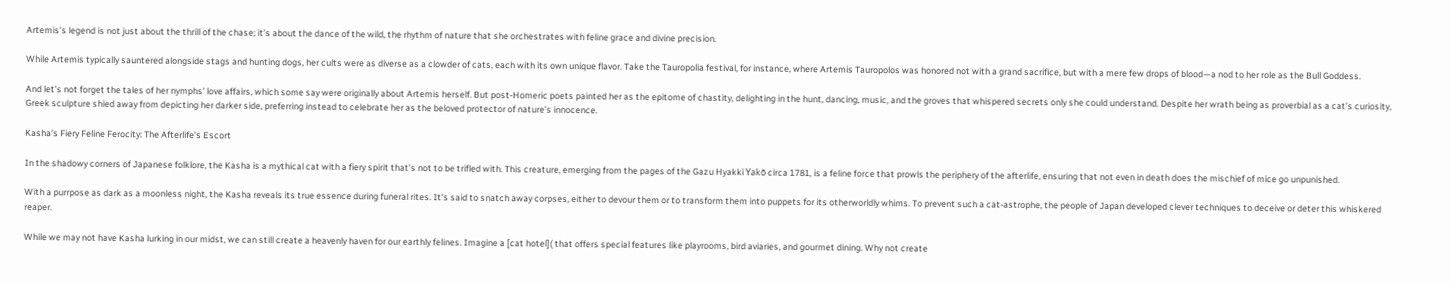Artemis’s legend is not just about the thrill of the chase; it’s about the dance of the wild, the rhythm of nature that she orchestrates with feline grace and divine precision.

While Artemis typically sauntered alongside stags and hunting dogs, her cults were as diverse as a clowder of cats, each with its own unique flavor. Take the Tauropolia festival, for instance, where Artemis Tauropolos was honored not with a grand sacrifice, but with a mere few drops of blood—a nod to her role as the Bull Goddess.

And let’s not forget the tales of her nymphs’ love affairs, which some say were originally about Artemis herself. But post-Homeric poets painted her as the epitome of chastity, delighting in the hunt, dancing, music, and the groves that whispered secrets only she could understand. Despite her wrath being as proverbial as a cat’s curiosity, Greek sculpture shied away from depicting her darker side, preferring instead to celebrate her as the beloved protector of nature’s innocence.

Kasha’s Fiery Feline Ferocity: The Afterlife’s Escort

In the shadowy corners of Japanese folklore, the Kasha is a mythical cat with a fiery spirit that’s not to be trifled with. This creature, emerging from the pages of the Gazu Hyakki Yakō circa 1781, is a feline force that prowls the periphery of the afterlife, ensuring that not even in death does the mischief of mice go unpunished.

With a purrpose as dark as a moonless night, the Kasha reveals its true essence during funeral rites. It’s said to snatch away corpses, either to devour them or to transform them into puppets for its otherworldly whims. To prevent such a cat-astrophe, the people of Japan developed clever techniques to deceive or deter this whiskered reaper.

While we may not have Kasha lurking in our midst, we can still create a heavenly haven for our earthly felines. Imagine a [cat hotel]( that offers special features like playrooms, bird aviaries, and gourmet dining. Why not create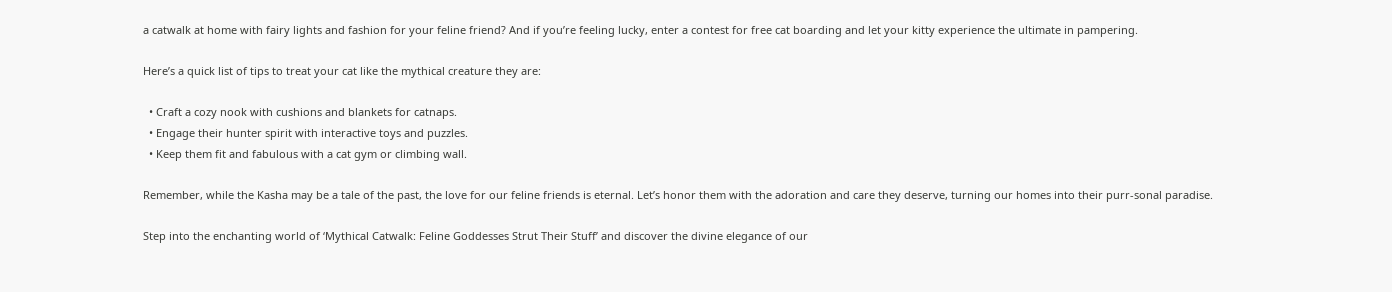a catwalk at home with fairy lights and fashion for your feline friend? And if you’re feeling lucky, enter a contest for free cat boarding and let your kitty experience the ultimate in pampering.

Here’s a quick list of tips to treat your cat like the mythical creature they are:

  • Craft a cozy nook with cushions and blankets for catnaps.
  • Engage their hunter spirit with interactive toys and puzzles.
  • Keep them fit and fabulous with a cat gym or climbing wall.

Remember, while the Kasha may be a tale of the past, the love for our feline friends is eternal. Let’s honor them with the adoration and care they deserve, turning our homes into their purr-sonal paradise.

Step into the enchanting world of ‘Mythical Catwalk: Feline Goddesses Strut Their Stuff’ and discover the divine elegance of our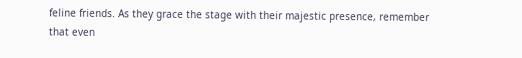feline friends. As they grace the stage with their majestic presence, remember that even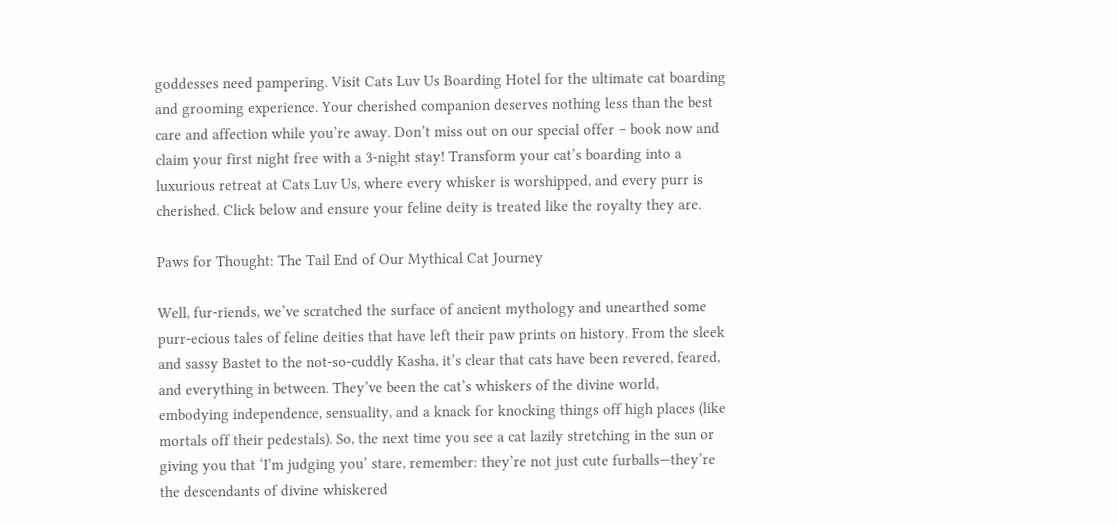goddesses need pampering. Visit Cats Luv Us Boarding Hotel for the ultimate cat boarding and grooming experience. Your cherished companion deserves nothing less than the best care and affection while you’re away. Don’t miss out on our special offer – book now and claim your first night free with a 3-night stay! Transform your cat’s boarding into a luxurious retreat at Cats Luv Us, where every whisker is worshipped, and every purr is cherished. Click below and ensure your feline deity is treated like the royalty they are.

Paws for Thought: The Tail End of Our Mythical Cat Journey

Well, fur-riends, we’ve scratched the surface of ancient mythology and unearthed some purr-ecious tales of feline deities that have left their paw prints on history. From the sleek and sassy Bastet to the not-so-cuddly Kasha, it’s clear that cats have been revered, feared, and everything in between. They’ve been the cat’s whiskers of the divine world, embodying independence, sensuality, and a knack for knocking things off high places (like mortals off their pedestals). So, the next time you see a cat lazily stretching in the sun or giving you that ‘I’m judging you’ stare, remember: they’re not just cute furballs—they’re the descendants of divine whiskered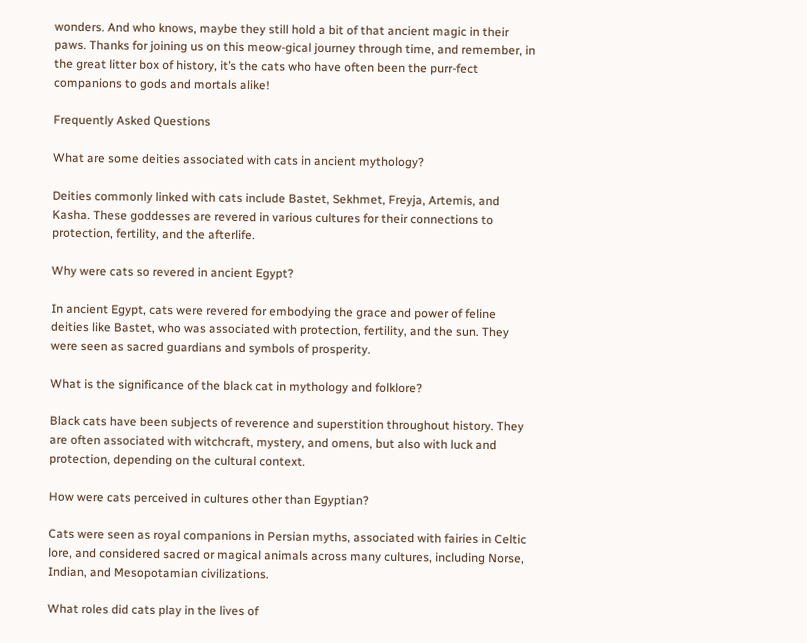wonders. And who knows, maybe they still hold a bit of that ancient magic in their paws. Thanks for joining us on this meow-gical journey through time, and remember, in the great litter box of history, it’s the cats who have often been the purr-fect companions to gods and mortals alike!

Frequently Asked Questions

What are some deities associated with cats in ancient mythology?

Deities commonly linked with cats include Bastet, Sekhmet, Freyja, Artemis, and Kasha. These goddesses are revered in various cultures for their connections to protection, fertility, and the afterlife.

Why were cats so revered in ancient Egypt?

In ancient Egypt, cats were revered for embodying the grace and power of feline deities like Bastet, who was associated with protection, fertility, and the sun. They were seen as sacred guardians and symbols of prosperity.

What is the significance of the black cat in mythology and folklore?

Black cats have been subjects of reverence and superstition throughout history. They are often associated with witchcraft, mystery, and omens, but also with luck and protection, depending on the cultural context.

How were cats perceived in cultures other than Egyptian?

Cats were seen as royal companions in Persian myths, associated with fairies in Celtic lore, and considered sacred or magical animals across many cultures, including Norse, Indian, and Mesopotamian civilizations.

What roles did cats play in the lives of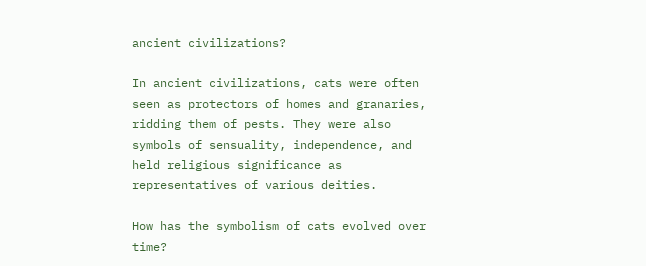ancient civilizations?

In ancient civilizations, cats were often seen as protectors of homes and granaries, ridding them of pests. They were also symbols of sensuality, independence, and held religious significance as representatives of various deities.

How has the symbolism of cats evolved over time?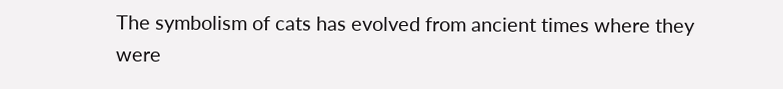The symbolism of cats has evolved from ancient times where they were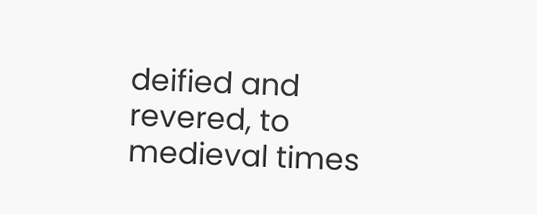deified and revered, to medieval times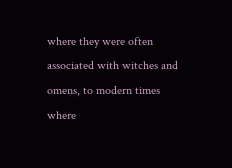where they were often associated with witches and omens, to modern times where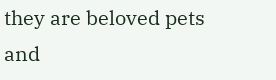they are beloved pets and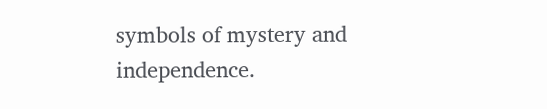symbols of mystery and independence.